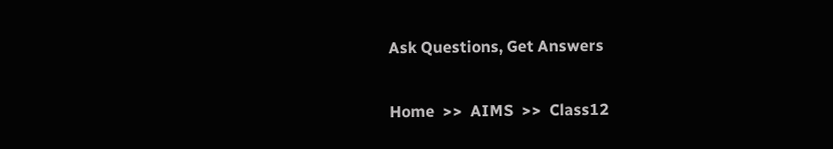Ask Questions, Get Answers

Home  >>  AIMS  >>  Class12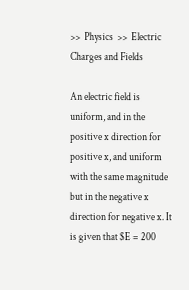>>  Physics  >>  Electric Charges and Fields

An electric field is uniform, and in the positive x direction for positive x, and uniform with the same magnitude but in the negative x direction for negative x. It is given that $E = 200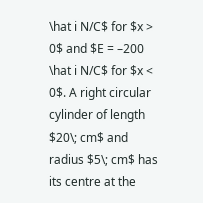\hat i N/C$ for $x > 0$ and $E = –200 \hat i N/C$ for $x < 0$. A right circular cylinder of length $20\; cm$ and radius $5\; cm$ has its centre at the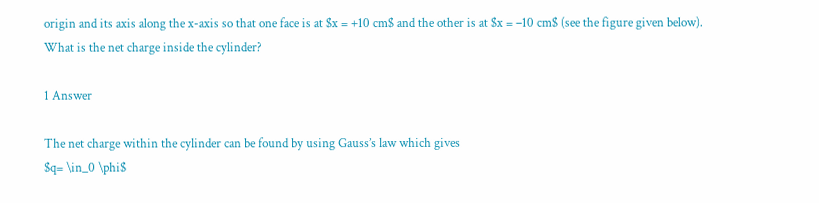origin and its axis along the x-axis so that one face is at $x = +10 cm$ and the other is at $x = –10 cm$ (see the figure given below). What is the net charge inside the cylinder?

1 Answer

The net charge within the cylinder can be found by using Gauss’s law which gives
$q= \in_0 \phi$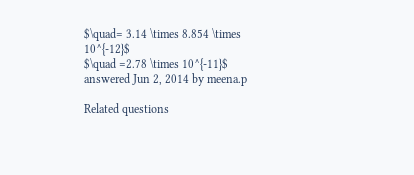$\quad= 3.14 \times 8.854 \times 10^{-12}$
$\quad =2.78 \times 10^{-11}$
answered Jun 2, 2014 by meena.p

Related questions